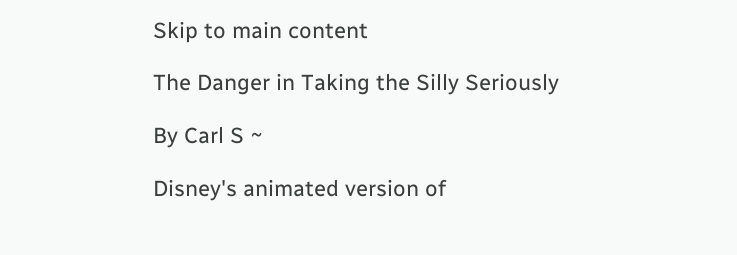Skip to main content

The Danger in Taking the Silly Seriously

By Carl S ~

Disney's animated version of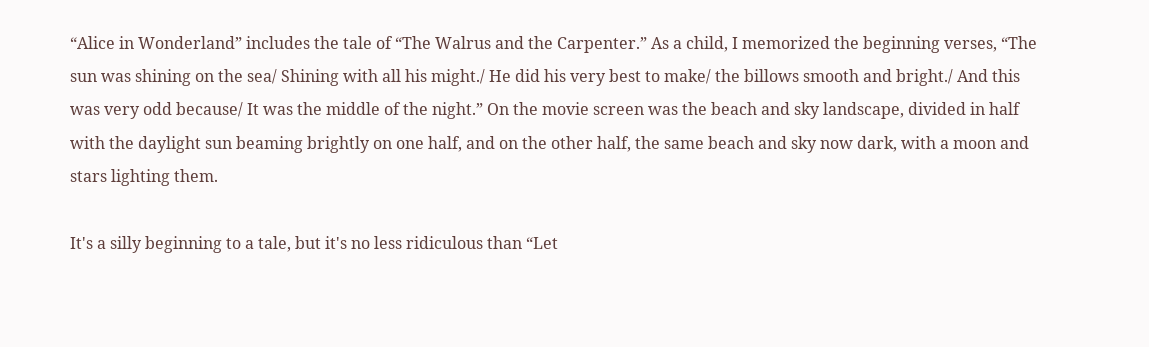“Alice in Wonderland” includes the tale of “The Walrus and the Carpenter.” As a child, I memorized the beginning verses, “The sun was shining on the sea/ Shining with all his might./ He did his very best to make/ the billows smooth and bright./ And this was very odd because/ It was the middle of the night.” On the movie screen was the beach and sky landscape, divided in half with the daylight sun beaming brightly on one half, and on the other half, the same beach and sky now dark, with a moon and stars lighting them.

It's a silly beginning to a tale, but it's no less ridiculous than “Let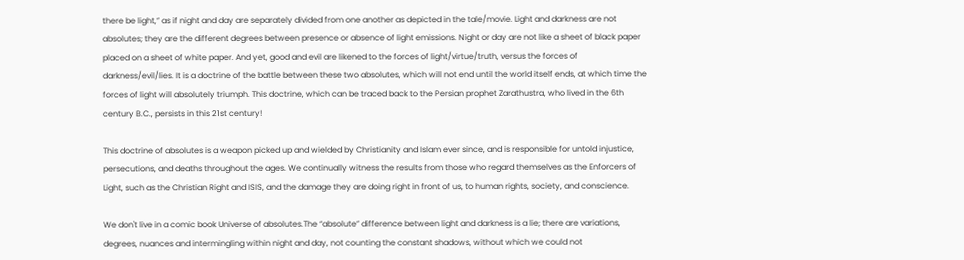there be light,” as if night and day are separately divided from one another as depicted in the tale/movie. Light and darkness are not absolutes; they are the different degrees between presence or absence of light emissions. Night or day are not like a sheet of black paper placed on a sheet of white paper. And yet, good and evil are likened to the forces of light/virtue/truth, versus the forces of darkness/evil/lies. It is a doctrine of the battle between these two absolutes, which will not end until the world itself ends, at which time the forces of light will absolutely triumph. This doctrine, which can be traced back to the Persian prophet Zarathustra, who lived in the 6th century B.C., persists in this 21st century!

This doctrine of absolutes is a weapon picked up and wielded by Christianity and Islam ever since, and is responsible for untold injustice, persecutions, and deaths throughout the ages. We continually witness the results from those who regard themselves as the Enforcers of Light, such as the Christian Right and ISIS, and the damage they are doing right in front of us, to human rights, society, and conscience.

We don't live in a comic book Universe of absolutes.The “absolute” difference between light and darkness is a lie; there are variations, degrees, nuances and intermingling within night and day, not counting the constant shadows, without which we could not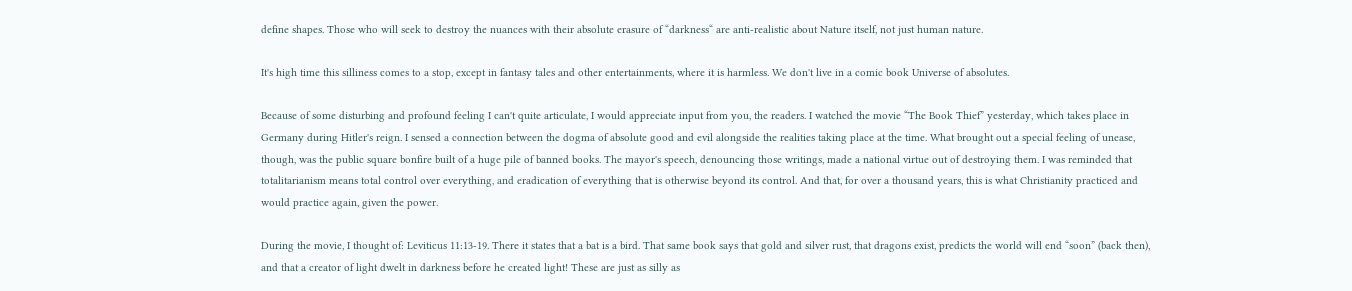define shapes. Those who will seek to destroy the nuances with their absolute erasure of “darkness“ are anti-realistic about Nature itself, not just human nature.

It's high time this silliness comes to a stop, except in fantasy tales and other entertainments, where it is harmless. We don't live in a comic book Universe of absolutes.

Because of some disturbing and profound feeling I can't quite articulate, I would appreciate input from you, the readers. I watched the movie “The Book Thief” yesterday, which takes place in Germany during Hitler's reign. I sensed a connection between the dogma of absolute good and evil alongside the realities taking place at the time. What brought out a special feeling of unease, though, was the public square bonfire built of a huge pile of banned books. The mayor's speech, denouncing those writings, made a national virtue out of destroying them. I was reminded that totalitarianism means total control over everything, and eradication of everything that is otherwise beyond its control. And that, for over a thousand years, this is what Christianity practiced and would practice again, given the power.

During the movie, I thought of: Leviticus 11:13-19. There it states that a bat is a bird. That same book says that gold and silver rust, that dragons exist, predicts the world will end “soon” (back then), and that a creator of light dwelt in darkness before he created light! These are just as silly as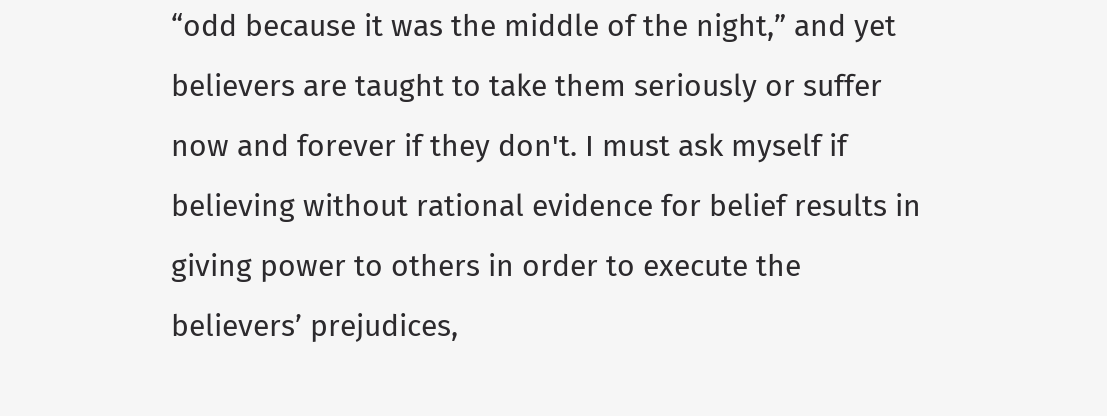“odd because it was the middle of the night,” and yet believers are taught to take them seriously or suffer now and forever if they don't. I must ask myself if believing without rational evidence for belief results in giving power to others in order to execute the believers’ prejudices,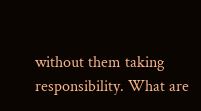without them taking responsibility. What are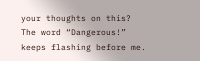your thoughts on this? The word “Dangerous!” keeps flashing before me.